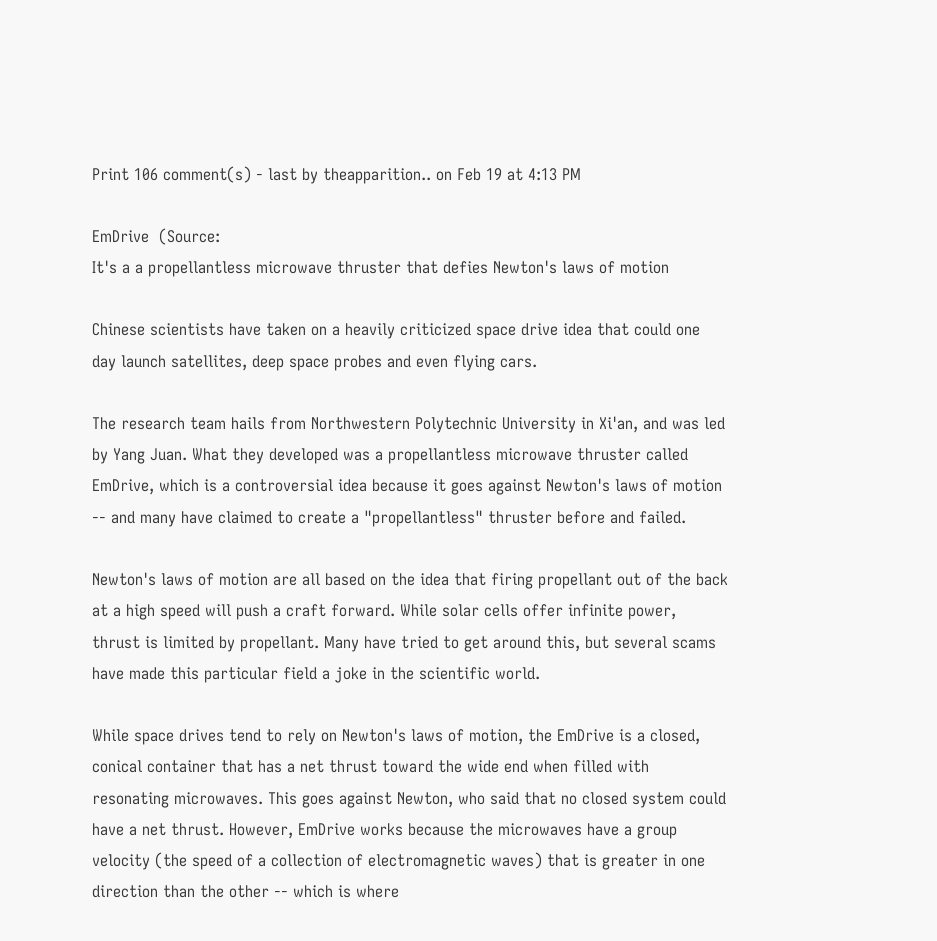Print 106 comment(s) - last by theapparition.. on Feb 19 at 4:13 PM

EmDrive  (Source:
It's a a propellantless microwave thruster that defies Newton's laws of motion

Chinese scientists have taken on a heavily criticized space drive idea that could one day launch satellites, deep space probes and even flying cars.

The research team hails from Northwestern Polytechnic University in Xi'an, and was led by Yang Juan. What they developed was a propellantless microwave thruster called EmDrive, which is a controversial idea because it goes against Newton's laws of motion -- and many have claimed to create a "propellantless" thruster before and failed.

Newton's laws of motion are all based on the idea that firing propellant out of the back at a high speed will push a craft forward. While solar cells offer infinite power, thrust is limited by propellant. Many have tried to get around this, but several scams have made this particular field a joke in the scientific world.

While space drives tend to rely on Newton's laws of motion, the EmDrive is a closed, conical container that has a net thrust toward the wide end when filled with resonating microwaves. This goes against Newton, who said that no closed system could have a net thrust. However, EmDrive works because the microwaves have a group velocity (the speed of a collection of electromagnetic waves) that is greater in one direction than the other -- which is where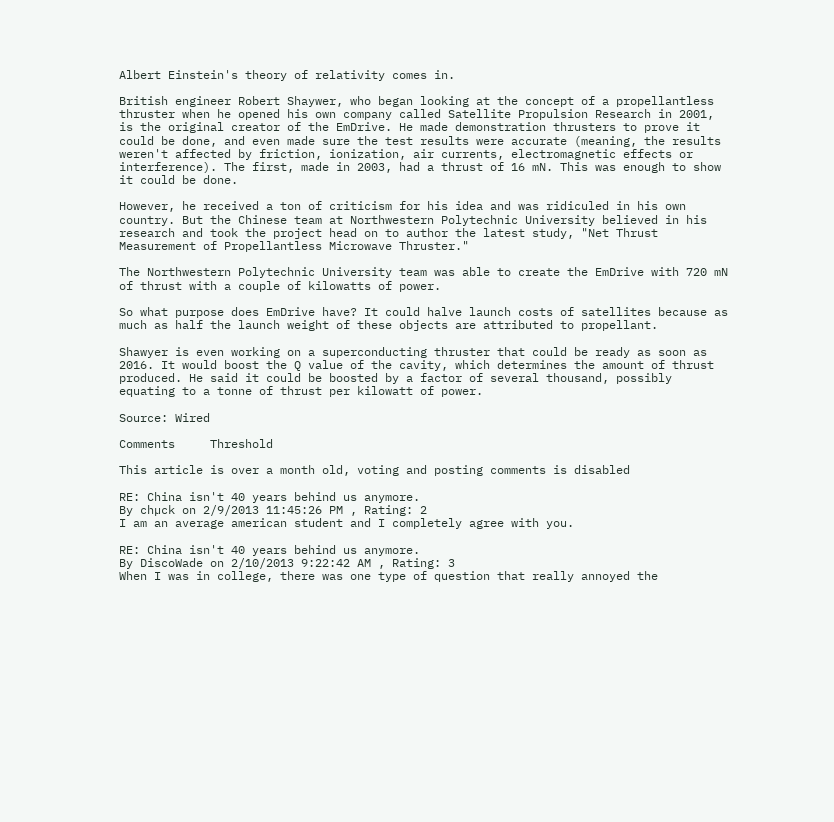Albert Einstein's theory of relativity comes in.

British engineer Robert Shaywer, who began looking at the concept of a propellantless thruster when he opened his own company called Satellite Propulsion Research in 2001, is the original creator of the EmDrive. He made demonstration thrusters to prove it could be done, and even made sure the test results were accurate (meaning, the results weren't affected by friction, ionization, air currents, electromagnetic effects or interference). The first, made in 2003, had a thrust of 16 mN. This was enough to show it could be done.

However, he received a ton of criticism for his idea and was ridiculed in his own country. But the Chinese team at Northwestern Polytechnic University believed in his research and took the project head on to author the latest study, "Net Thrust Measurement of Propellantless Microwave Thruster."

The Northwestern Polytechnic University team was able to create the EmDrive with 720 mN of thrust with a couple of kilowatts of power.

So what purpose does EmDrive have? It could halve launch costs of satellites because as much as half the launch weight of these objects are attributed to propellant.

Shawyer is even working on a superconducting thruster that could be ready as soon as 2016. It would boost the Q value of the cavity, which determines the amount of thrust produced. He said it could be boosted by a factor of several thousand, possibly equating to a tonne of thrust per kilowatt of power.

Source: Wired

Comments     Threshold

This article is over a month old, voting and posting comments is disabled

RE: China isn't 40 years behind us anymore.
By chµck on 2/9/2013 11:45:26 PM , Rating: 2
I am an average american student and I completely agree with you.

RE: China isn't 40 years behind us anymore.
By DiscoWade on 2/10/2013 9:22:42 AM , Rating: 3
When I was in college, there was one type of question that really annoyed the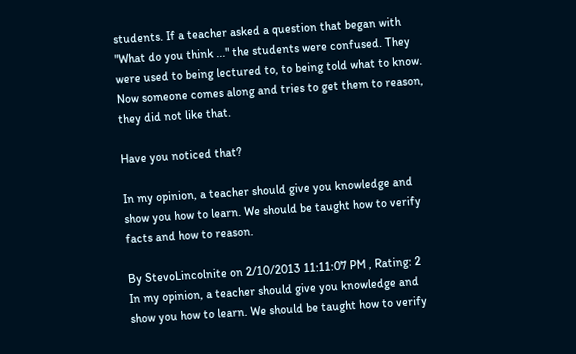students. If a teacher asked a question that began with "What do you think ..." the students were confused. They were used to being lectured to, to being told what to know. Now someone comes along and tries to get them to reason, they did not like that.

Have you noticed that?

In my opinion, a teacher should give you knowledge and show you how to learn. We should be taught how to verify facts and how to reason.

By StevoLincolnite on 2/10/2013 11:11:07 PM , Rating: 2
In my opinion, a teacher should give you knowledge and show you how to learn. We should be taught how to verify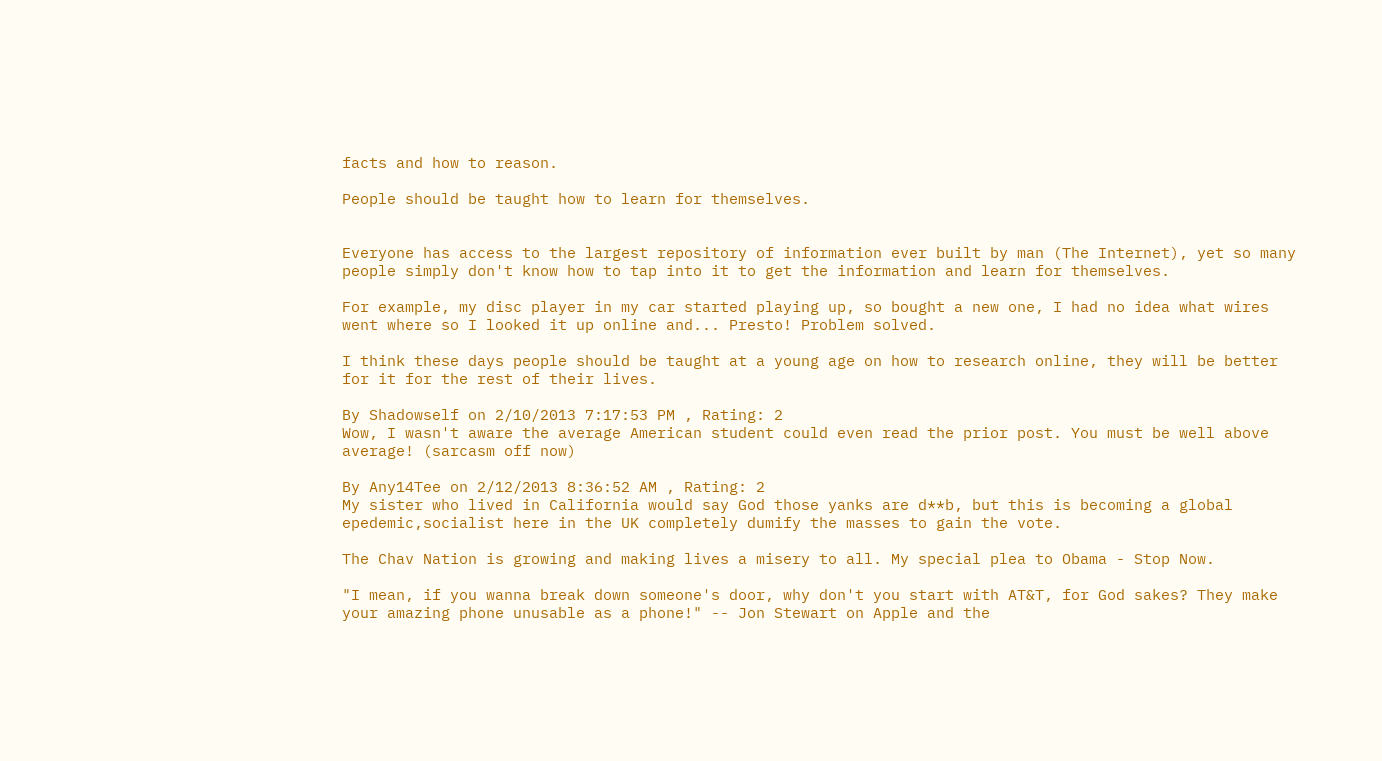facts and how to reason.

People should be taught how to learn for themselves.


Everyone has access to the largest repository of information ever built by man (The Internet), yet so many people simply don't know how to tap into it to get the information and learn for themselves.

For example, my disc player in my car started playing up, so bought a new one, I had no idea what wires went where so I looked it up online and... Presto! Problem solved.

I think these days people should be taught at a young age on how to research online, they will be better for it for the rest of their lives.

By Shadowself on 2/10/2013 7:17:53 PM , Rating: 2
Wow, I wasn't aware the average American student could even read the prior post. You must be well above average! (sarcasm off now)

By Any14Tee on 2/12/2013 8:36:52 AM , Rating: 2
My sister who lived in California would say God those yanks are d**b, but this is becoming a global epedemic,socialist here in the UK completely dumify the masses to gain the vote.

The Chav Nation is growing and making lives a misery to all. My special plea to Obama - Stop Now.

"I mean, if you wanna break down someone's door, why don't you start with AT&T, for God sakes? They make your amazing phone unusable as a phone!" -- Jon Stewart on Apple and the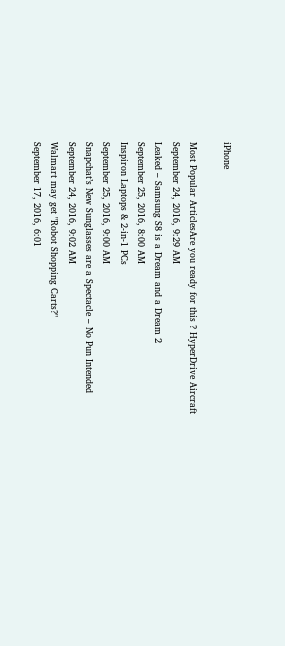iPhone

Most Popular ArticlesAre you ready for this ? HyperDrive Aircraft
September 24, 2016, 9:29 AM
Leaked – Samsung S8 is a Dream and a Dream 2
September 25, 2016, 8:00 AM
Inspiron Laptops & 2-in-1 PCs
September 25, 2016, 9:00 AM
Snapchat’s New Sunglasses are a Spectacle – No Pun Intended
September 24, 2016, 9:02 AM
Walmart may get "Robot Shopping Carts?"
September 17, 2016, 6:01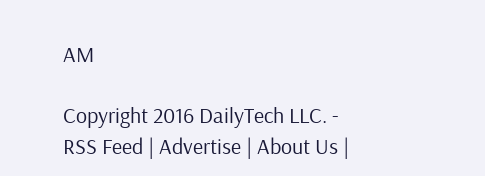AM

Copyright 2016 DailyTech LLC. - RSS Feed | Advertise | About Us |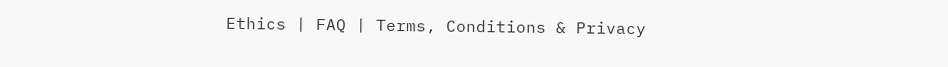Ethics | FAQ | Terms, Conditions & Privacy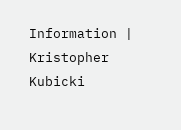Information | Kristopher Kubicki